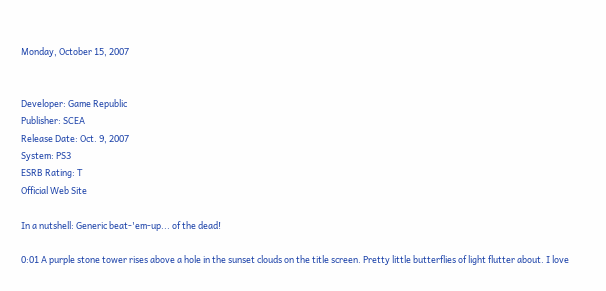Monday, October 15, 2007


Developer: Game Republic
Publisher: SCEA
Release Date: Oct. 9, 2007
System: PS3
ESRB Rating: T
Official Web Site

In a nutshell: Generic beat-'em-up... of the dead!

0:01 A purple stone tower rises above a hole in the sunset clouds on the title screen. Pretty little butterflies of light flutter about. I love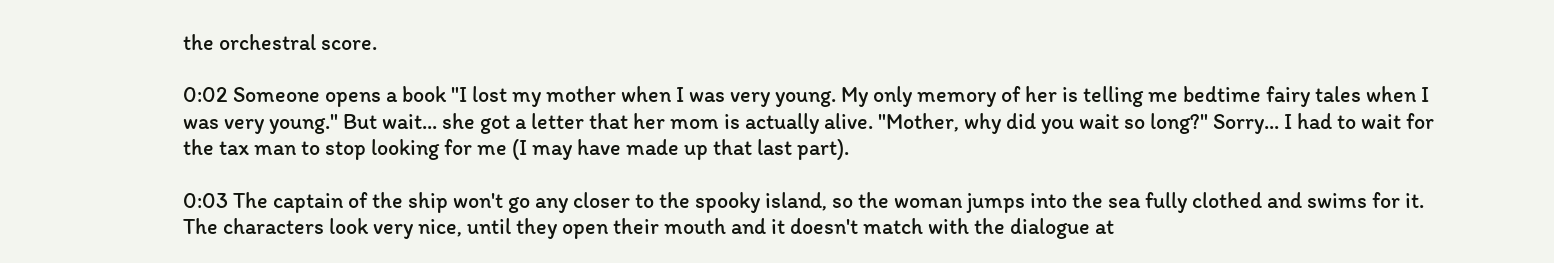the orchestral score.

0:02 Someone opens a book "I lost my mother when I was very young. My only memory of her is telling me bedtime fairy tales when I was very young." But wait... she got a letter that her mom is actually alive. "Mother, why did you wait so long?" Sorry... I had to wait for the tax man to stop looking for me (I may have made up that last part).

0:03 The captain of the ship won't go any closer to the spooky island, so the woman jumps into the sea fully clothed and swims for it. The characters look very nice, until they open their mouth and it doesn't match with the dialogue at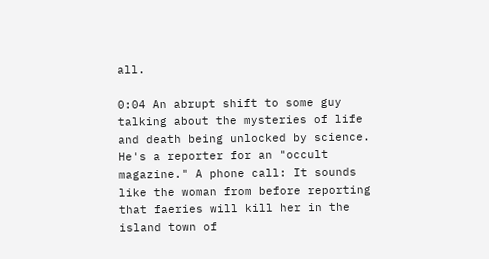all.

0:04 An abrupt shift to some guy talking about the mysteries of life and death being unlocked by science. He's a reporter for an "occult magazine." A phone call: It sounds like the woman from before reporting that faeries will kill her in the island town of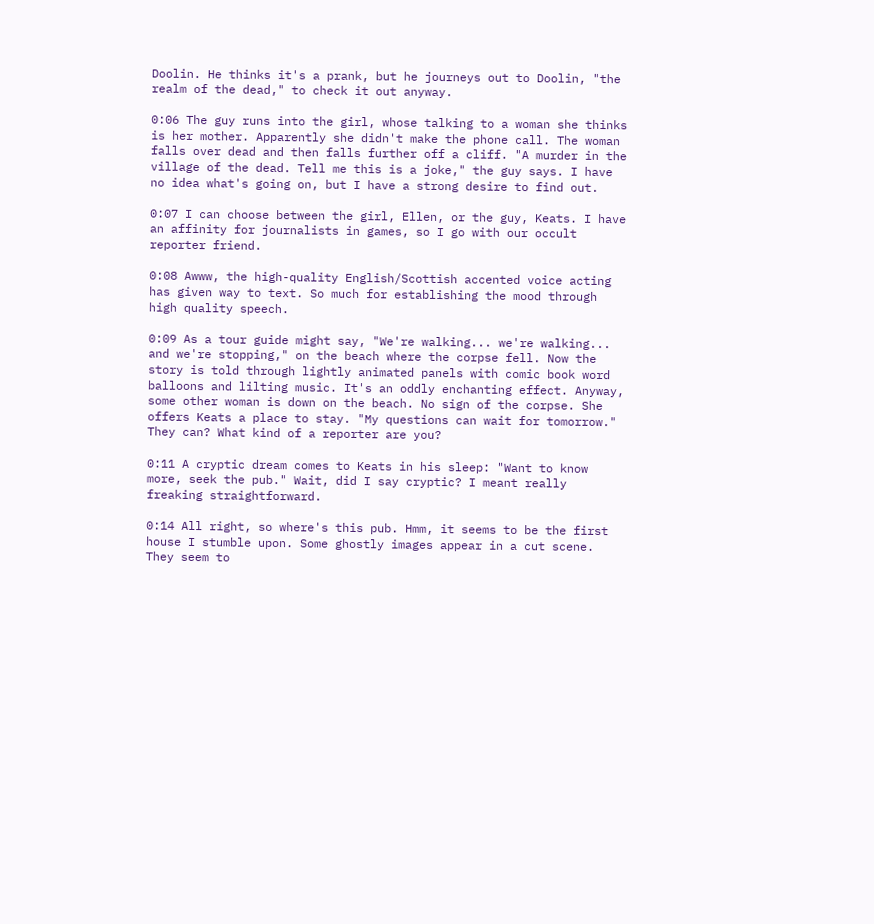Doolin. He thinks it's a prank, but he journeys out to Doolin, "the realm of the dead," to check it out anyway.

0:06 The guy runs into the girl, whose talking to a woman she thinks is her mother. Apparently she didn't make the phone call. The woman falls over dead and then falls further off a cliff. "A murder in the village of the dead. Tell me this is a joke," the guy says. I have no idea what's going on, but I have a strong desire to find out.

0:07 I can choose between the girl, Ellen, or the guy, Keats. I have an affinity for journalists in games, so I go with our occult reporter friend.

0:08 Awww, the high-quality English/Scottish accented voice acting has given way to text. So much for establishing the mood through high quality speech.

0:09 As a tour guide might say, "We're walking... we're walking... and we're stopping," on the beach where the corpse fell. Now the story is told through lightly animated panels with comic book word balloons and lilting music. It's an oddly enchanting effect. Anyway, some other woman is down on the beach. No sign of the corpse. She offers Keats a place to stay. "My questions can wait for tomorrow." They can? What kind of a reporter are you?

0:11 A cryptic dream comes to Keats in his sleep: "Want to know more, seek the pub." Wait, did I say cryptic? I meant really freaking straightforward.

0:14 All right, so where's this pub. Hmm, it seems to be the first house I stumble upon. Some ghostly images appear in a cut scene. They seem to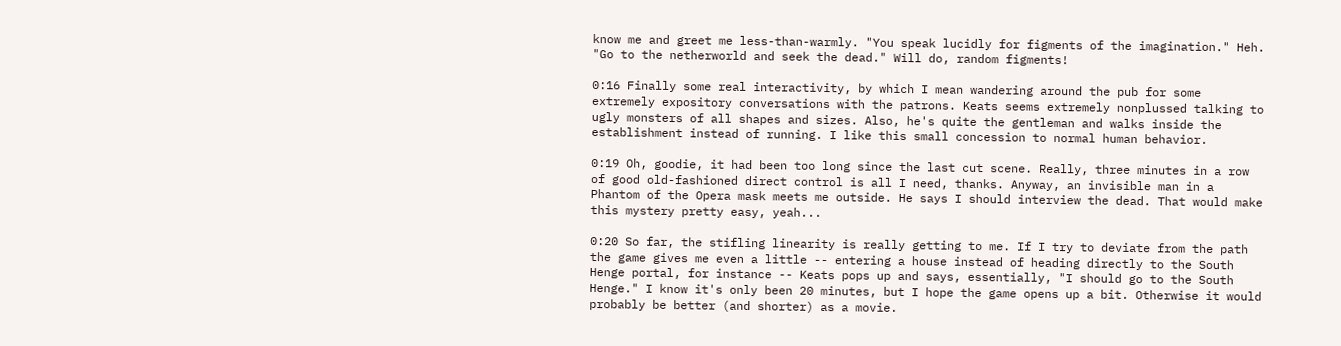know me and greet me less-than-warmly. "You speak lucidly for figments of the imagination." Heh. "Go to the netherworld and seek the dead." Will do, random figments!

0:16 Finally some real interactivity, by which I mean wandering around the pub for some extremely expository conversations with the patrons. Keats seems extremely nonplussed talking to ugly monsters of all shapes and sizes. Also, he's quite the gentleman and walks inside the establishment instead of running. I like this small concession to normal human behavior.

0:19 Oh, goodie, it had been too long since the last cut scene. Really, three minutes in a row of good old-fashioned direct control is all I need, thanks. Anyway, an invisible man in a Phantom of the Opera mask meets me outside. He says I should interview the dead. That would make this mystery pretty easy, yeah...

0:20 So far, the stifling linearity is really getting to me. If I try to deviate from the path the game gives me even a little -- entering a house instead of heading directly to the South Henge portal, for instance -- Keats pops up and says, essentially, "I should go to the South Henge." I know it's only been 20 minutes, but I hope the game opens up a bit. Otherwise it would probably be better (and shorter) as a movie.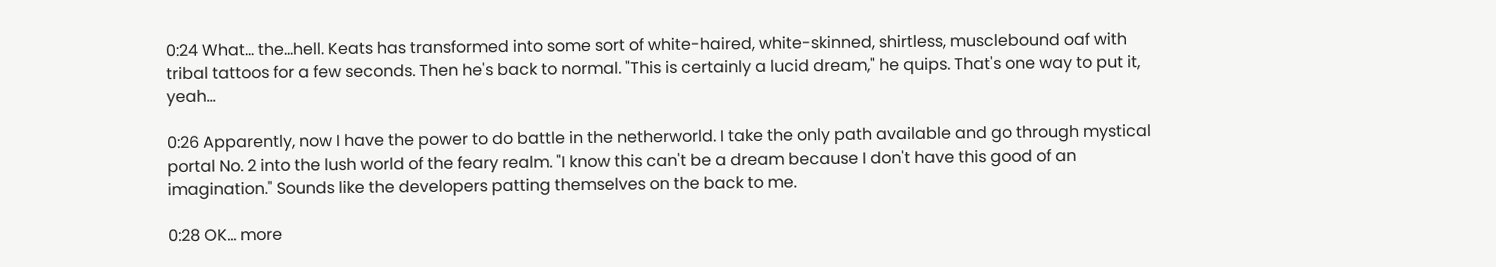0:24 What... the...hell. Keats has transformed into some sort of white-haired, white-skinned, shirtless, musclebound oaf with tribal tattoos for a few seconds. Then he's back to normal. "This is certainly a lucid dream," he quips. That's one way to put it, yeah...

0:26 Apparently, now I have the power to do battle in the netherworld. I take the only path available and go through mystical portal No. 2 into the lush world of the feary realm. "I know this can't be a dream because I don't have this good of an imagination." Sounds like the developers patting themselves on the back to me.

0:28 OK... more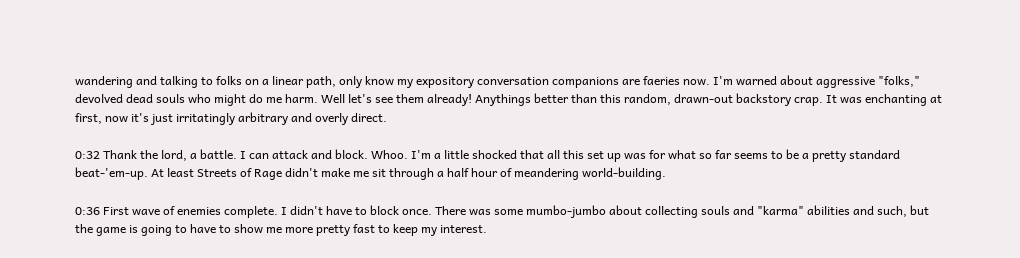wandering and talking to folks on a linear path, only know my expository conversation companions are faeries now. I'm warned about aggressive "folks," devolved dead souls who might do me harm. Well let's see them already! Anythings better than this random, drawn-out backstory crap. It was enchanting at first, now it's just irritatingly arbitrary and overly direct.

0:32 Thank the lord, a battle. I can attack and block. Whoo. I'm a little shocked that all this set up was for what so far seems to be a pretty standard beat-'em-up. At least Streets of Rage didn't make me sit through a half hour of meandering world-building.

0:36 First wave of enemies complete. I didn't have to block once. There was some mumbo-jumbo about collecting souls and "karma" abilities and such, but the game is going to have to show me more pretty fast to keep my interest.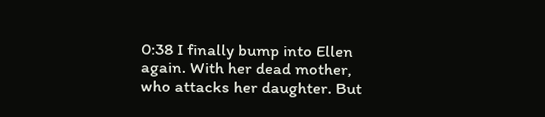0:38 I finally bump into Ellen again. With her dead mother, who attacks her daughter. But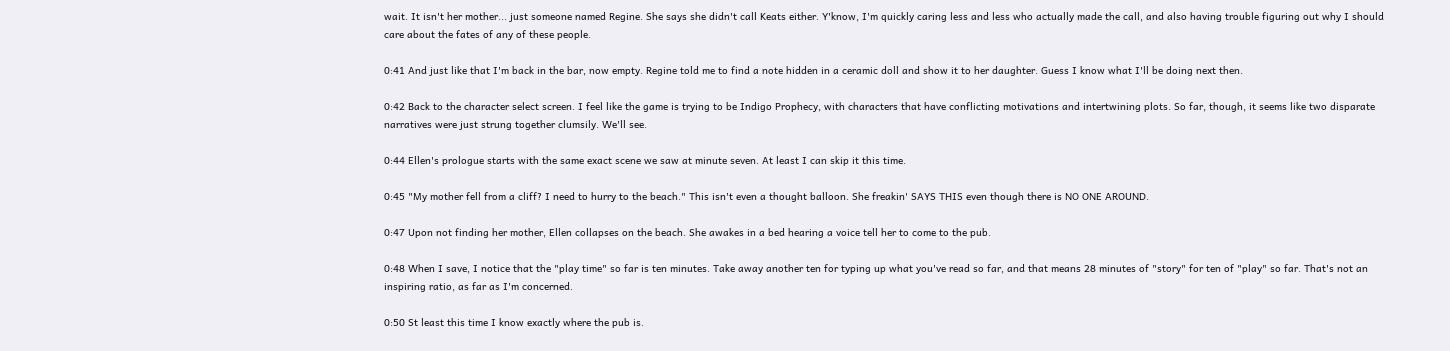wait. It isn't her mother... just someone named Regine. She says she didn't call Keats either. Y'know, I'm quickly caring less and less who actually made the call, and also having trouble figuring out why I should care about the fates of any of these people.

0:41 And just like that I'm back in the bar, now empty. Regine told me to find a note hidden in a ceramic doll and show it to her daughter. Guess I know what I'll be doing next then.

0:42 Back to the character select screen. I feel like the game is trying to be Indigo Prophecy, with characters that have conflicting motivations and intertwining plots. So far, though, it seems like two disparate narratives were just strung together clumsily. We'll see.

0:44 Ellen's prologue starts with the same exact scene we saw at minute seven. At least I can skip it this time.

0:45 "My mother fell from a cliff? I need to hurry to the beach." This isn't even a thought balloon. She freakin' SAYS THIS even though there is NO ONE AROUND.

0:47 Upon not finding her mother, Ellen collapses on the beach. She awakes in a bed hearing a voice tell her to come to the pub.

0:48 When I save, I notice that the "play time" so far is ten minutes. Take away another ten for typing up what you've read so far, and that means 28 minutes of "story" for ten of "play" so far. That's not an inspiring ratio, as far as I'm concerned.

0:50 St least this time I know exactly where the pub is.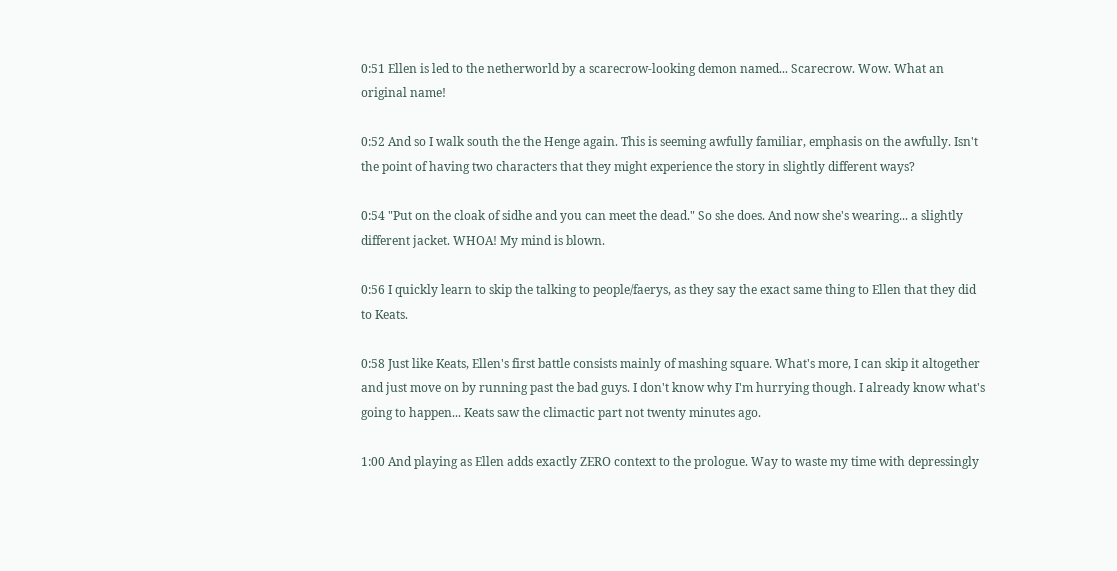0:51 Ellen is led to the netherworld by a scarecrow-looking demon named... Scarecrow. Wow. What an original name!

0:52 And so I walk south the the Henge again. This is seeming awfully familiar, emphasis on the awfully. Isn't the point of having two characters that they might experience the story in slightly different ways?

0:54 "Put on the cloak of sidhe and you can meet the dead." So she does. And now she's wearing... a slightly different jacket. WHOA! My mind is blown.

0:56 I quickly learn to skip the talking to people/faerys, as they say the exact same thing to Ellen that they did to Keats.

0:58 Just like Keats, Ellen's first battle consists mainly of mashing square. What's more, I can skip it altogether and just move on by running past the bad guys. I don't know why I'm hurrying though. I already know what's going to happen... Keats saw the climactic part not twenty minutes ago.

1:00 And playing as Ellen adds exactly ZERO context to the prologue. Way to waste my time with depressingly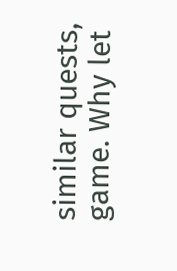similar quests, game. Why let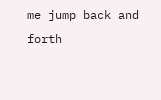me jump back and forth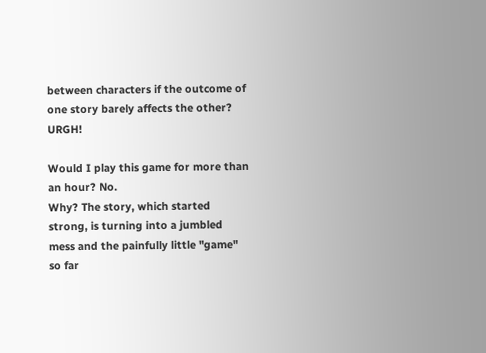between characters if the outcome of one story barely affects the other? URGH!

Would I play this game for more than an hour? No.
Why? The story, which started strong, is turning into a jumbled mess and the painfully little "game" so far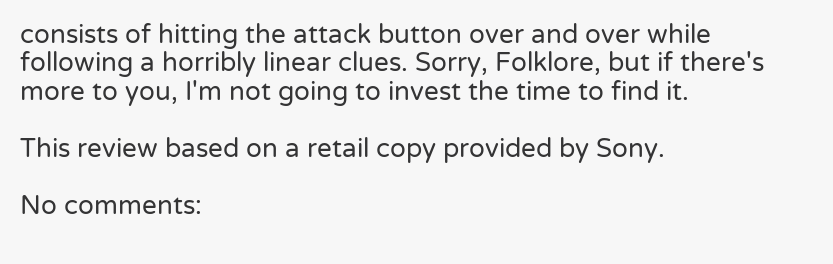consists of hitting the attack button over and over while following a horribly linear clues. Sorry, Folklore, but if there's more to you, I'm not going to invest the time to find it.

This review based on a retail copy provided by Sony.

No comments: